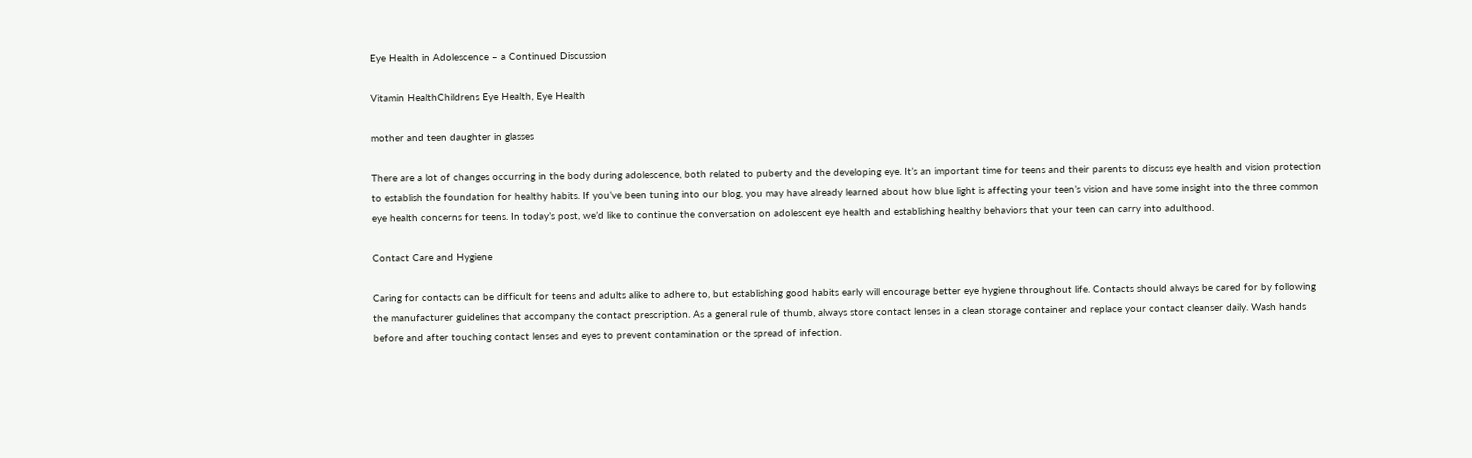Eye Health in Adolescence – a Continued Discussion

Vitamin HealthChildrens Eye Health, Eye Health

mother and teen daughter in glasses

There are a lot of changes occurring in the body during adolescence, both related to puberty and the developing eye. It’s an important time for teens and their parents to discuss eye health and vision protection to establish the foundation for healthy habits. If you’ve been tuning into our blog, you may have already learned about how blue light is affecting your teen’s vision and have some insight into the three common eye health concerns for teens. In today’s post, we’d like to continue the conversation on adolescent eye health and establishing healthy behaviors that your teen can carry into adulthood.

Contact Care and Hygiene

Caring for contacts can be difficult for teens and adults alike to adhere to, but establishing good habits early will encourage better eye hygiene throughout life. Contacts should always be cared for by following the manufacturer guidelines that accompany the contact prescription. As a general rule of thumb, always store contact lenses in a clean storage container and replace your contact cleanser daily. Wash hands before and after touching contact lenses and eyes to prevent contamination or the spread of infection.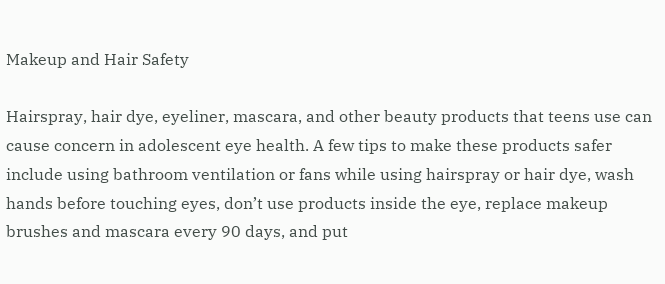Makeup and Hair Safety

Hairspray, hair dye, eyeliner, mascara, and other beauty products that teens use can cause concern in adolescent eye health. A few tips to make these products safer include using bathroom ventilation or fans while using hairspray or hair dye, wash hands before touching eyes, don’t use products inside the eye, replace makeup brushes and mascara every 90 days, and put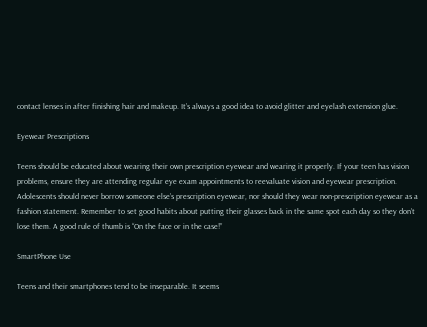contact lenses in after finishing hair and makeup. It’s always a good idea to avoid glitter and eyelash extension glue.

Eyewear Prescriptions

Teens should be educated about wearing their own prescription eyewear and wearing it properly. If your teen has vision problems, ensure they are attending regular eye exam appointments to reevaluate vision and eyewear prescription. Adolescents should never borrow someone else’s prescription eyewear, nor should they wear non-prescription eyewear as a fashion statement. Remember to set good habits about putting their glasses back in the same spot each day so they don’t lose them. A good rule of thumb is “On the face or in the case!”

SmartPhone Use

Teens and their smartphones tend to be inseparable. It seems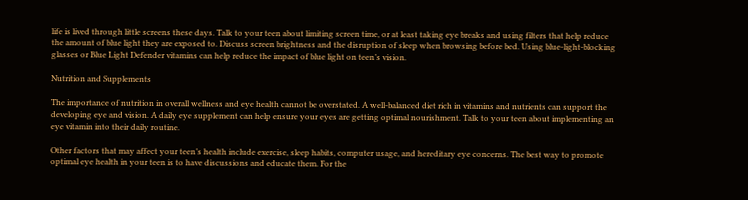life is lived through little screens these days. Talk to your teen about limiting screen time, or at least taking eye breaks and using filters that help reduce the amount of blue light they are exposed to. Discuss screen brightness and the disruption of sleep when browsing before bed. Using blue-light-blocking glasses or Blue Light Defender vitamins can help reduce the impact of blue light on teen’s vision.

Nutrition and Supplements

The importance of nutrition in overall wellness and eye health cannot be overstated. A well-balanced diet rich in vitamins and nutrients can support the developing eye and vision. A daily eye supplement can help ensure your eyes are getting optimal nourishment. Talk to your teen about implementing an eye vitamin into their daily routine.

Other factors that may affect your teen’s health include exercise, sleep habits, computer usage, and hereditary eye concerns. The best way to promote optimal eye health in your teen is to have discussions and educate them. For the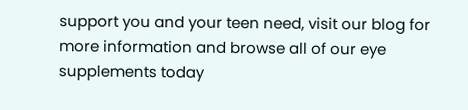support you and your teen need, visit our blog for more information and browse all of our eye supplements today